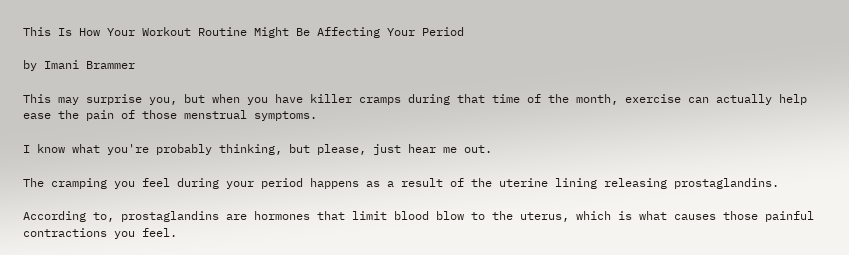This Is How Your Workout Routine Might Be Affecting Your Period

by Imani Brammer

This may surprise you, but when you have killer cramps during that time of the month, exercise can actually help ease the pain of those menstrual symptoms.

I know what you're probably thinking, but please, just hear me out.

The cramping you feel during your period happens as a result of the uterine lining releasing prostaglandins.

According to, prostaglandins are hormones that limit blood blow to the uterus, which is what causes those painful contractions you feel.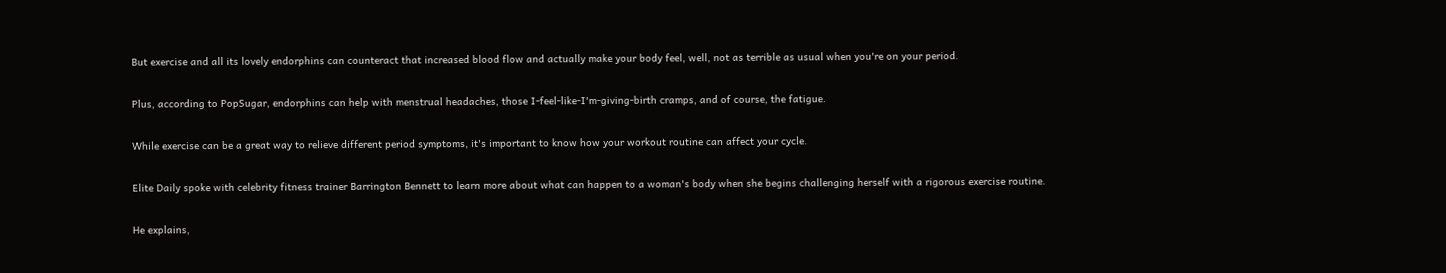But exercise and all its lovely endorphins can counteract that increased blood flow and actually make your body feel, well, not as terrible as usual when you're on your period.

Plus, according to PopSugar, endorphins can help with menstrual headaches, those I-feel-like-I'm-giving-birth cramps, and of course, the fatigue.

While exercise can be a great way to relieve different period symptoms, it's important to know how your workout routine can affect your cycle.

Elite Daily spoke with celebrity fitness trainer Barrington Bennett to learn more about what can happen to a woman's body when she begins challenging herself with a rigorous exercise routine.

He explains,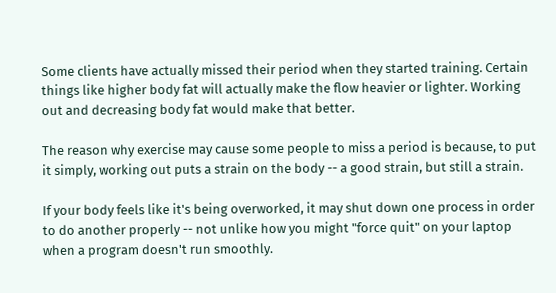Some clients have actually missed their period when they started training. Certain things like higher body fat will actually make the flow heavier or lighter. Working out and decreasing body fat would make that better.

The reason why exercise may cause some people to miss a period is because, to put it simply, working out puts a strain on the body -- a good strain, but still a strain.

If your body feels like it's being overworked, it may shut down one process in order to do another properly -- not unlike how you might "force quit" on your laptop when a program doesn't run smoothly.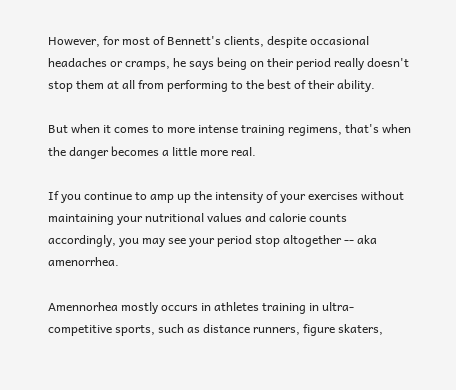However, for most of Bennett's clients, despite occasional headaches or cramps, he says being on their period really doesn't stop them at all from performing to the best of their ability.

But when it comes to more intense training regimens, that's when the danger becomes a little more real.

If you continue to amp up the intensity of your exercises without maintaining your nutritional values and calorie counts accordingly, you may see your period stop altogether -- aka amenorrhea.

Amennorhea mostly occurs in athletes training in ultra-competitive sports, such as distance runners, figure skaters,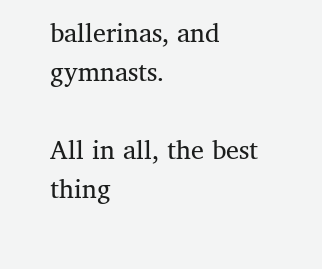ballerinas, and gymnasts.

All in all, the best thing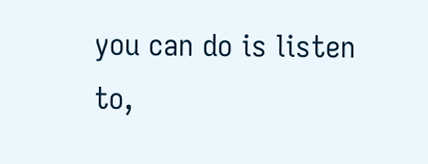you can do is listen to,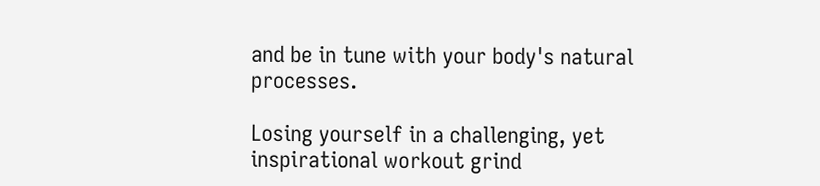and be in tune with your body's natural processes.

Losing yourself in a challenging, yet inspirational workout grind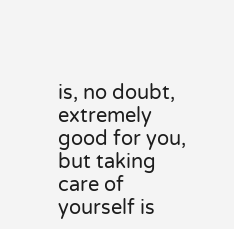is, no doubt, extremely good for you, but taking care of yourself is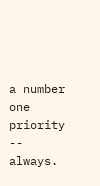a number one priority -- always.